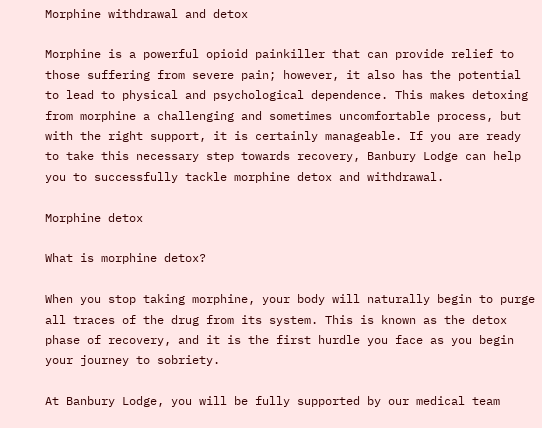Morphine withdrawal and detox

Morphine is a powerful opioid painkiller that can provide relief to those suffering from severe pain; however, it also has the potential to lead to physical and psychological dependence. This makes detoxing from morphine a challenging and sometimes uncomfortable process, but with the right support, it is certainly manageable. If you are ready to take this necessary step towards recovery, Banbury Lodge can help you to successfully tackle morphine detox and withdrawal.

Morphine detox

What is morphine detox?

When you stop taking morphine, your body will naturally begin to purge all traces of the drug from its system. This is known as the detox phase of recovery, and it is the first hurdle you face as you begin your journey to sobriety.

At Banbury Lodge, you will be fully supported by our medical team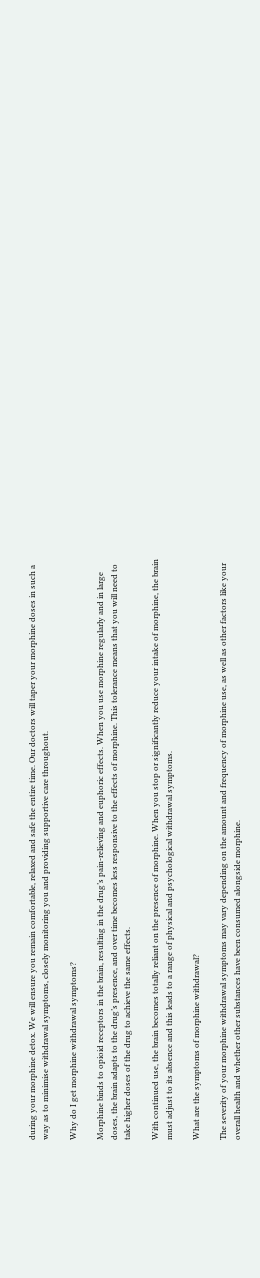during your morphine detox. We will ensure you remain comfortable, relaxed and safe the entire time. Our doctors will taper your morphine doses in such a way as to minimise withdrawal symptoms, closely monitoring you and providing supportive care throughout.

Why do I get morphine withdrawal symptoms?

Morphine binds to opioid receptors in the brain, resulting in the drug’s pain-relieving and euphoric effects. When you use morphine regularly and in large doses, the brain adapts to the drug’s presence, and over time becomes less responsive to the effects of morphine. This tolerance means that you will need to take higher doses of the drug to achieve the same effects.

With continued use, the brain becomes totally reliant on the presence of morphine. When you stop or significantly reduce your intake of morphine, the brain must adjust to its absence and this leads to a range of physical and psychological withdrawal symptoms.

What are the symptoms of morphine withdrawal?

The severity of your morphine withdrawal symptoms may vary depending on the amount and frequency of morphine use, as well as other factors like your overall health and whether other substances have been consumed alongside morphine.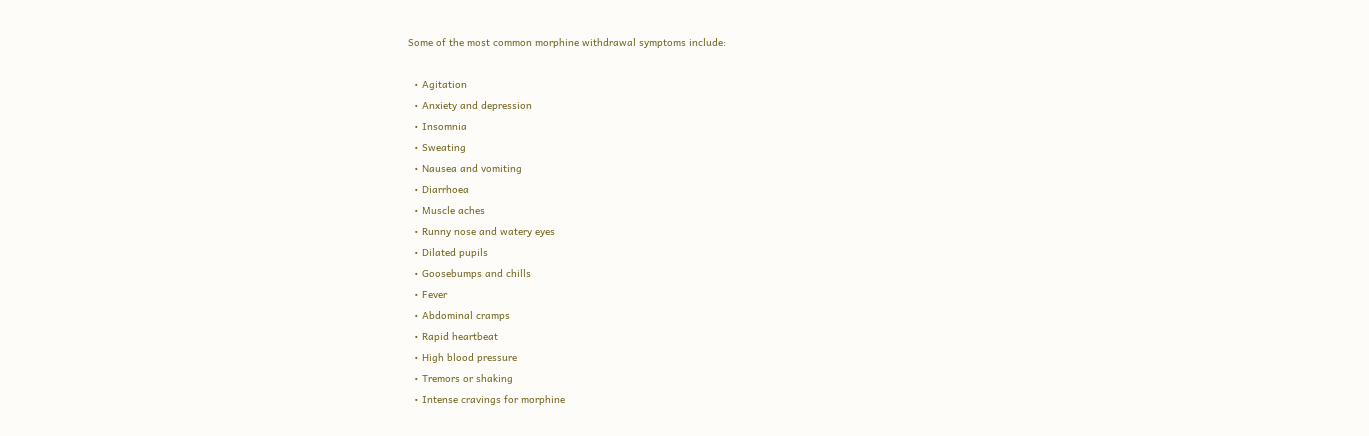Some of the most common morphine withdrawal symptoms include:

  • Agitation
  • Anxiety and depression
  • Insomnia
  • Sweating
  • Nausea and vomiting
  • Diarrhoea
  • Muscle aches
  • Runny nose and watery eyes
  • Dilated pupils
  • Goosebumps and chills
  • Fever
  • Abdominal cramps
  • Rapid heartbeat
  • High blood pressure
  • Tremors or shaking
  • Intense cravings for morphine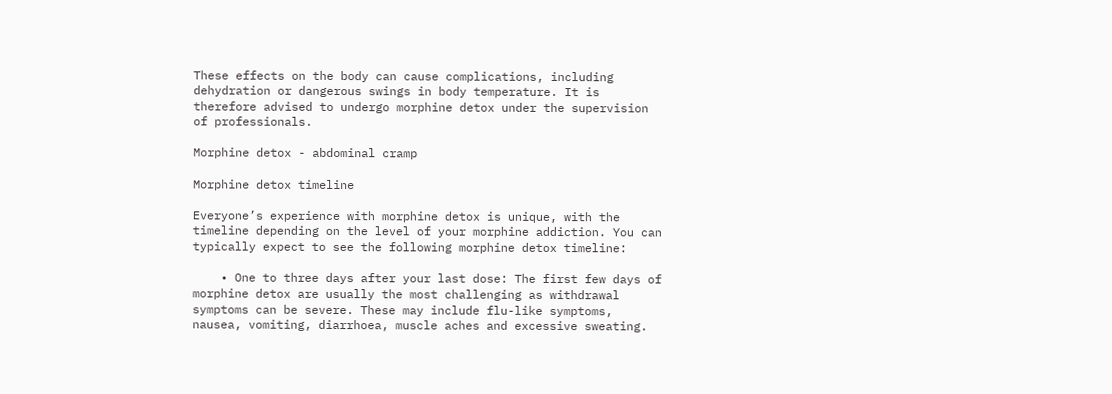These effects on the body can cause complications, including dehydration or dangerous swings in body temperature. It is therefore advised to undergo morphine detox under the supervision of professionals.

Morphine detox - abdominal cramp

Morphine detox timeline

Everyone’s experience with morphine detox is unique, with the timeline depending on the level of your morphine addiction. You can typically expect to see the following morphine detox timeline:

    • One to three days after your last dose: The first few days of morphine detox are usually the most challenging as withdrawal symptoms can be severe. These may include flu-like symptoms, nausea, vomiting, diarrhoea, muscle aches and excessive sweating.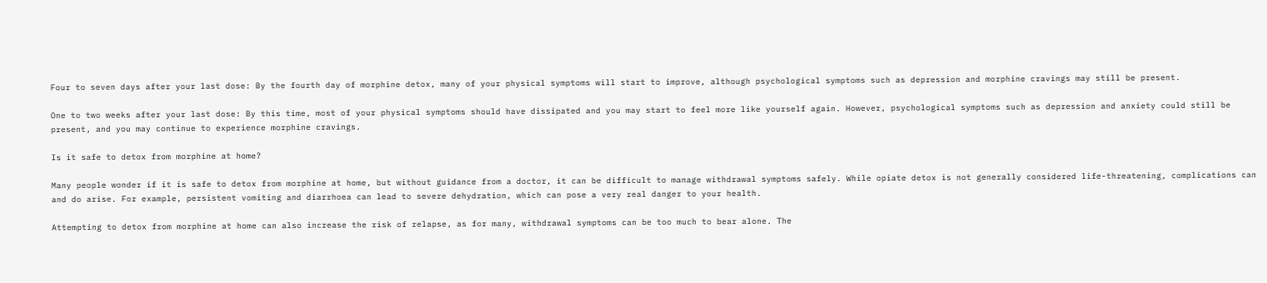Four to seven days after your last dose: By the fourth day of morphine detox, many of your physical symptoms will start to improve, although psychological symptoms such as depression and morphine cravings may still be present.

One to two weeks after your last dose: By this time, most of your physical symptoms should have dissipated and you may start to feel more like yourself again. However, psychological symptoms such as depression and anxiety could still be present, and you may continue to experience morphine cravings.

Is it safe to detox from morphine at home?

Many people wonder if it is safe to detox from morphine at home, but without guidance from a doctor, it can be difficult to manage withdrawal symptoms safely. While opiate detox is not generally considered life-threatening, complications can and do arise. For example, persistent vomiting and diarrhoea can lead to severe dehydration, which can pose a very real danger to your health.

Attempting to detox from morphine at home can also increase the risk of relapse, as for many, withdrawal symptoms can be too much to bear alone. The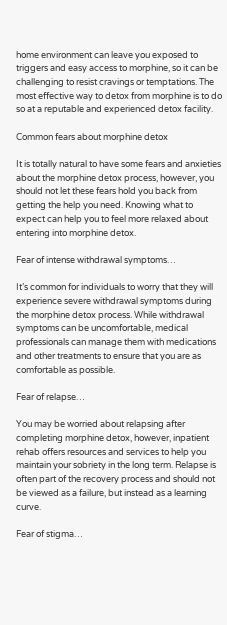home environment can leave you exposed to triggers and easy access to morphine, so it can be challenging to resist cravings or temptations. The most effective way to detox from morphine is to do so at a reputable and experienced detox facility.

Common fears about morphine detox

It is totally natural to have some fears and anxieties about the morphine detox process, however, you should not let these fears hold you back from getting the help you need. Knowing what to expect can help you to feel more relaxed about entering into morphine detox.

Fear of intense withdrawal symptoms…

It’s common for individuals to worry that they will experience severe withdrawal symptoms during the morphine detox process. While withdrawal symptoms can be uncomfortable, medical professionals can manage them with medications and other treatments to ensure that you are as comfortable as possible.

Fear of relapse…

You may be worried about relapsing after completing morphine detox, however, inpatient rehab offers resources and services to help you maintain your sobriety in the long term. Relapse is often part of the recovery process and should not be viewed as a failure, but instead as a learning curve.

Fear of stigma…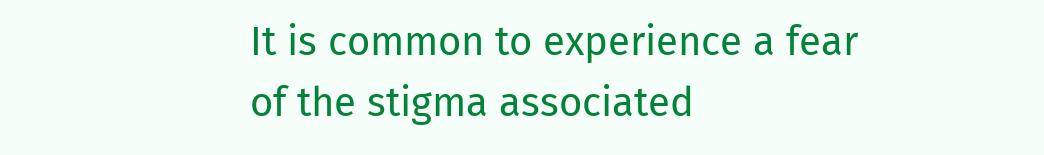It is common to experience a fear of the stigma associated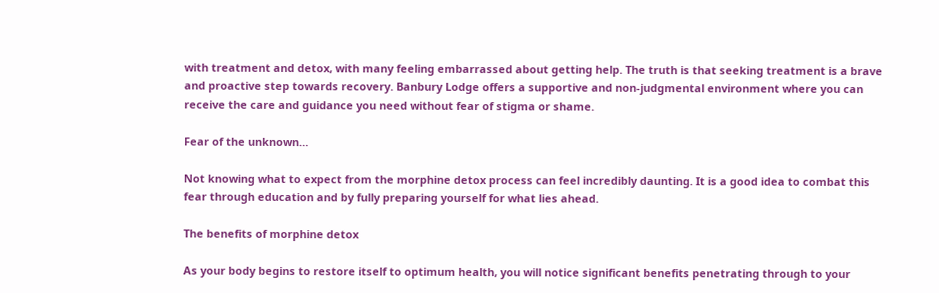with treatment and detox, with many feeling embarrassed about getting help. The truth is that seeking treatment is a brave and proactive step towards recovery. Banbury Lodge offers a supportive and non-judgmental environment where you can receive the care and guidance you need without fear of stigma or shame.

Fear of the unknown…

Not knowing what to expect from the morphine detox process can feel incredibly daunting. It is a good idea to combat this fear through education and by fully preparing yourself for what lies ahead.

The benefits of morphine detox

As your body begins to restore itself to optimum health, you will notice significant benefits penetrating through to your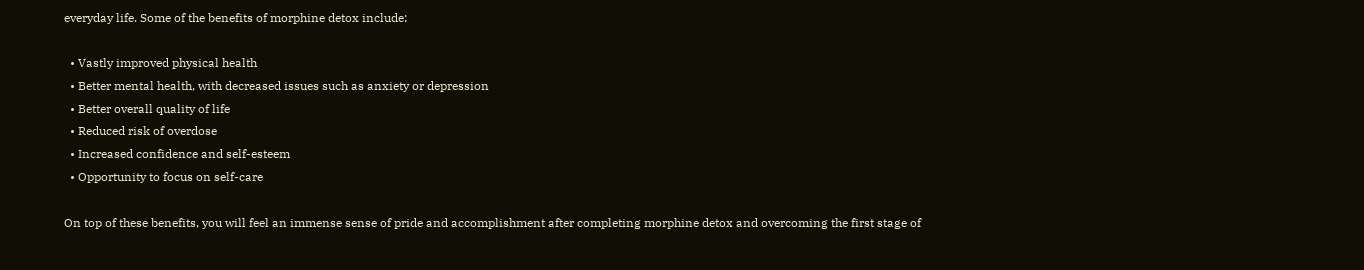everyday life. Some of the benefits of morphine detox include:

  • Vastly improved physical health
  • Better mental health, with decreased issues such as anxiety or depression
  • Better overall quality of life
  • Reduced risk of overdose
  • Increased confidence and self-esteem
  • Opportunity to focus on self-care

On top of these benefits, you will feel an immense sense of pride and accomplishment after completing morphine detox and overcoming the first stage of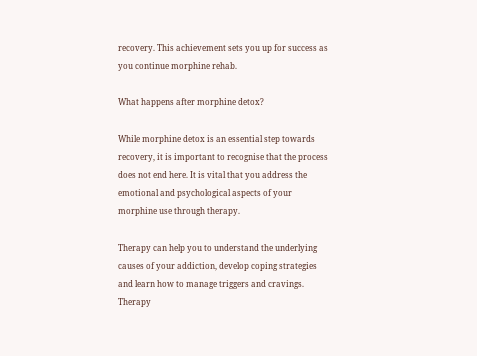recovery. This achievement sets you up for success as you continue morphine rehab.

What happens after morphine detox?

While morphine detox is an essential step towards recovery, it is important to recognise that the process does not end here. It is vital that you address the emotional and psychological aspects of your morphine use through therapy.

Therapy can help you to understand the underlying causes of your addiction, develop coping strategies and learn how to manage triggers and cravings. Therapy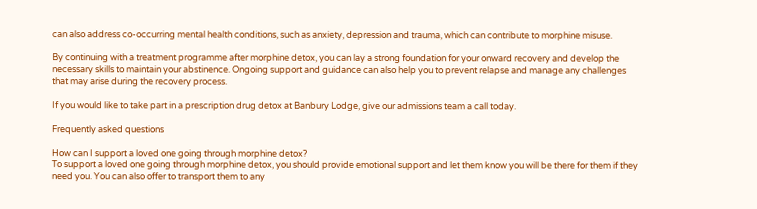can also address co-occurring mental health conditions, such as anxiety, depression and trauma, which can contribute to morphine misuse.

By continuing with a treatment programme after morphine detox, you can lay a strong foundation for your onward recovery and develop the necessary skills to maintain your abstinence. Ongoing support and guidance can also help you to prevent relapse and manage any challenges that may arise during the recovery process.

If you would like to take part in a prescription drug detox at Banbury Lodge, give our admissions team a call today.

Frequently asked questions

How can I support a loved one going through morphine detox?
To support a loved one going through morphine detox, you should provide emotional support and let them know you will be there for them if they need you. You can also offer to transport them to any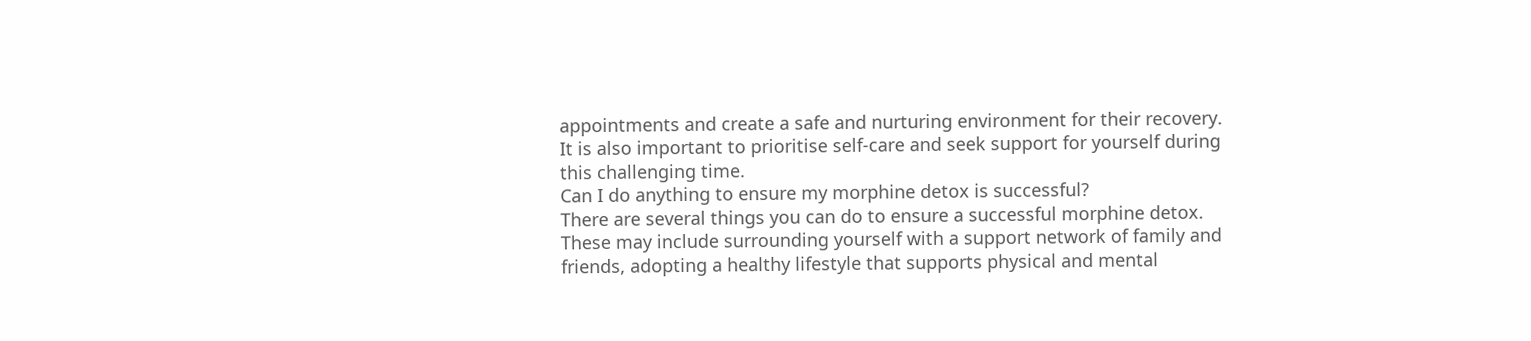appointments and create a safe and nurturing environment for their recovery. It is also important to prioritise self-care and seek support for yourself during this challenging time.
Can I do anything to ensure my morphine detox is successful?
There are several things you can do to ensure a successful morphine detox. These may include surrounding yourself with a support network of family and friends, adopting a healthy lifestyle that supports physical and mental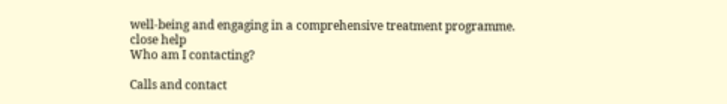well-being and engaging in a comprehensive treatment programme.
close help
Who am I contacting?

Calls and contact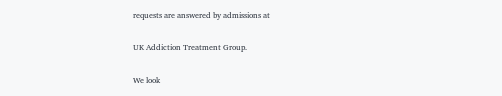requests are answered by admissions at

UK Addiction Treatment Group.

We look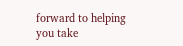forward to helping you take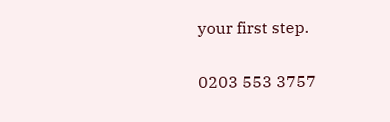your first step.

0203 553 3757